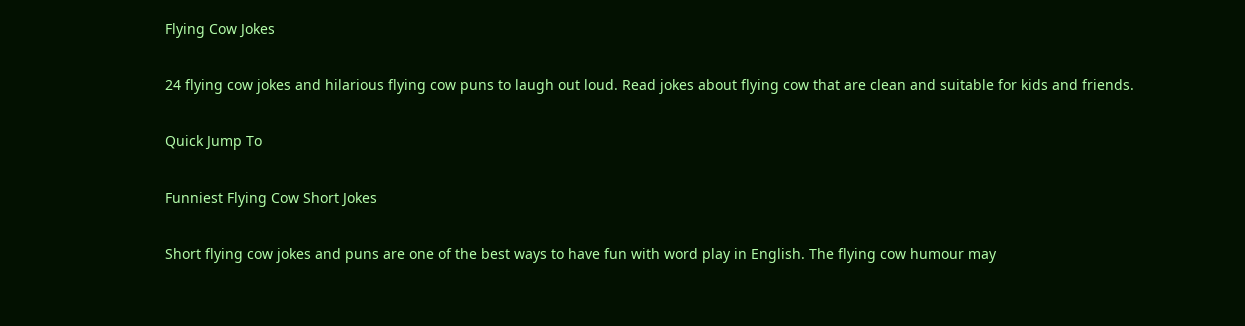Flying Cow Jokes

24 flying cow jokes and hilarious flying cow puns to laugh out loud. Read jokes about flying cow that are clean and suitable for kids and friends.

Quick Jump To

Funniest Flying Cow Short Jokes

Short flying cow jokes and puns are one of the best ways to have fun with word play in English. The flying cow humour may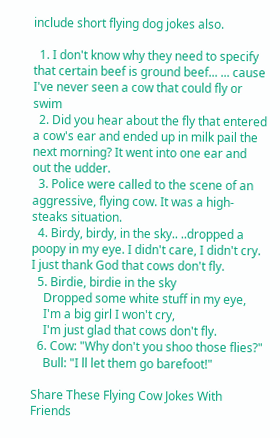include short flying dog jokes also.

  1. I don't know why they need to specify that certain beef is ground beef... ... cause I've never seen a cow that could fly or swim
  2. Did you hear about the fly that entered a cow's ear and ended up in milk pail the next morning? It went into one ear and out the udder.
  3. Police were called to the scene of an aggressive, flying cow. It was a high-steaks situation.
  4. Birdy, birdy, in the sky.. ..dropped a poopy in my eye. I didn't care, I didn't cry. I just thank God that cows don't fly.
  5. Birdie, birdie in the sky
    Dropped some white stuff in my eye,
    I'm a big girl I won't cry,
    I'm just glad that cows don't fly.
  6. Cow: "Why don't you shoo those flies?"
    Bull: "I ll let them go barefoot!"

Share These Flying Cow Jokes With Friends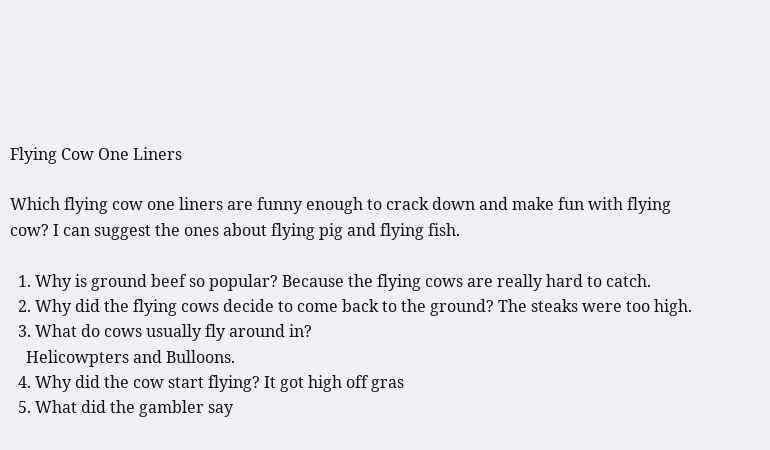Flying Cow One Liners

Which flying cow one liners are funny enough to crack down and make fun with flying cow? I can suggest the ones about flying pig and flying fish.

  1. Why is ground beef so popular? Because the flying cows are really hard to catch.
  2. Why did the flying cows decide to come back to the ground? The steaks were too high.
  3. What do cows usually fly around in?
    Helicowpters and Bulloons.
  4. Why did the cow start flying? It got high off gras
  5. What did the gambler say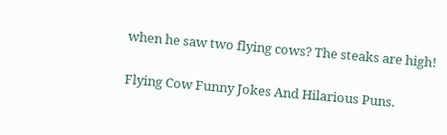when he saw two flying cows? The steaks are high!

Flying Cow Funny Jokes And Hilarious Puns.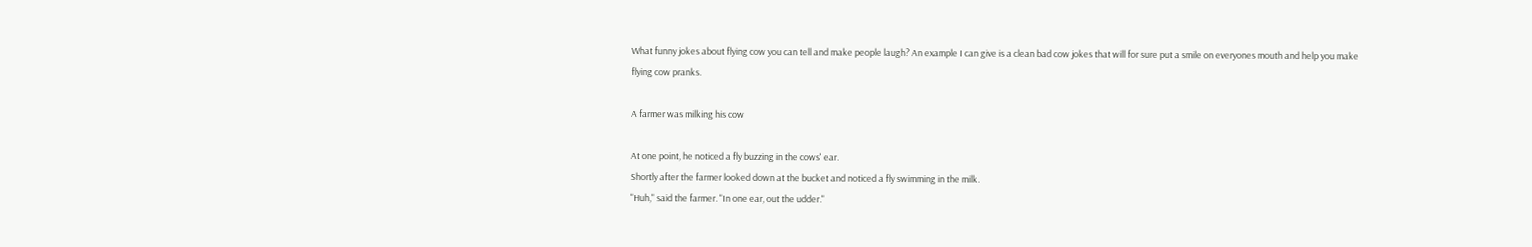What funny jokes about flying cow you can tell and make people laugh? An example I can give is a clean bad cow jokes that will for sure put a smile on everyones mouth and help you make flying cow pranks.

A farmer was milking his cow

At one point, he noticed a fly buzzing in the cows' ear.
Shortly after the farmer looked down at the bucket and noticed a fly swimming in the milk.
"Huh," said the farmer. "In one ear, out the udder."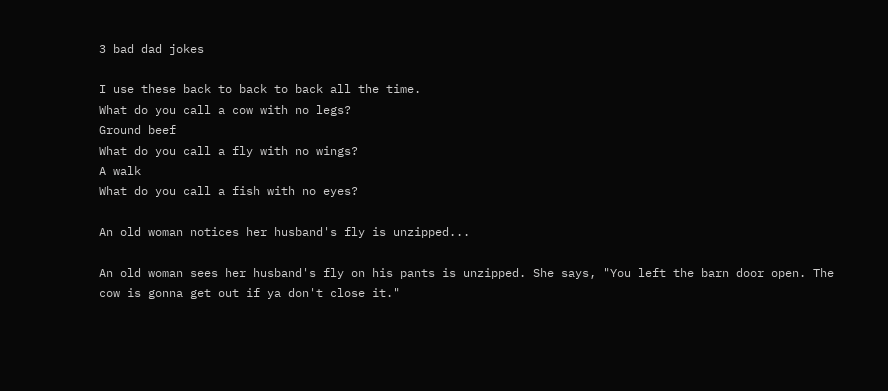3 bad dad jokes

I use these back to back to back all the time.
What do you call a cow with no legs?
Ground beef
What do you call a fly with no wings?
A walk
What do you call a fish with no eyes?

An old woman notices her husband's fly is unzipped...

An old woman sees her husband's fly on his pants is unzipped. She says, "You left the barn door open. The cow is gonna get out if ya don't close it."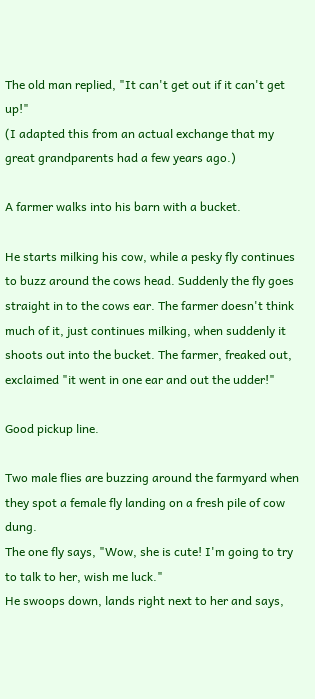The old man replied, "It can't get out if it can't get up!"
(I adapted this from an actual exchange that my great grandparents had a few years ago.)

A farmer walks into his barn with a bucket.

He starts milking his cow, while a pesky fly continues to buzz around the cows head. Suddenly the fly goes straight in to the cows ear. The farmer doesn't think much of it, just continues milking, when suddenly it shoots out into the bucket. The farmer, freaked out, exclaimed "it went in one ear and out the udder!"

Good pickup line.

Two male flies are buzzing around the farmyard when they spot a female fly landing on a fresh pile of cow dung.
The one fly says, "Wow, she is cute! I'm going to try to talk to her, wish me luck."
He swoops down, lands right next to her and says,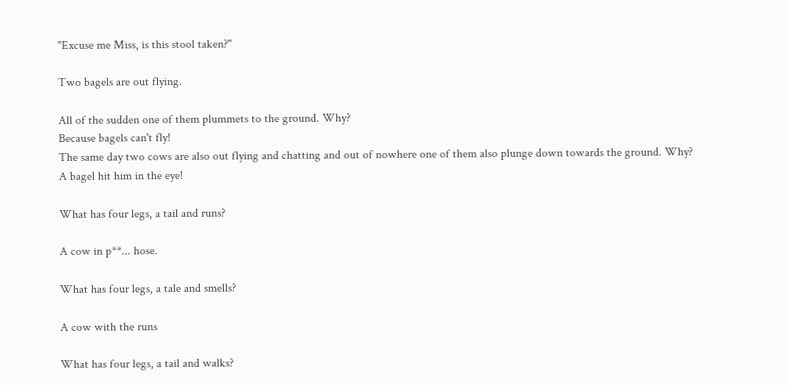"Excuse me Miss, is this stool taken?"

Two bagels are out flying.

All of the sudden one of them plummets to the ground. Why?
Because bagels can't fly!
The same day two cows are also out flying and chatting and out of nowhere one of them also plunge down towards the ground. Why?
A bagel hit him in the eye!

What has four legs, a tail and runs?

A cow in p**... hose.

What has four legs, a tale and smells?

A cow with the runs

What has four legs, a tail and walks?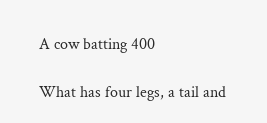A cow batting 400

What has four legs, a tail and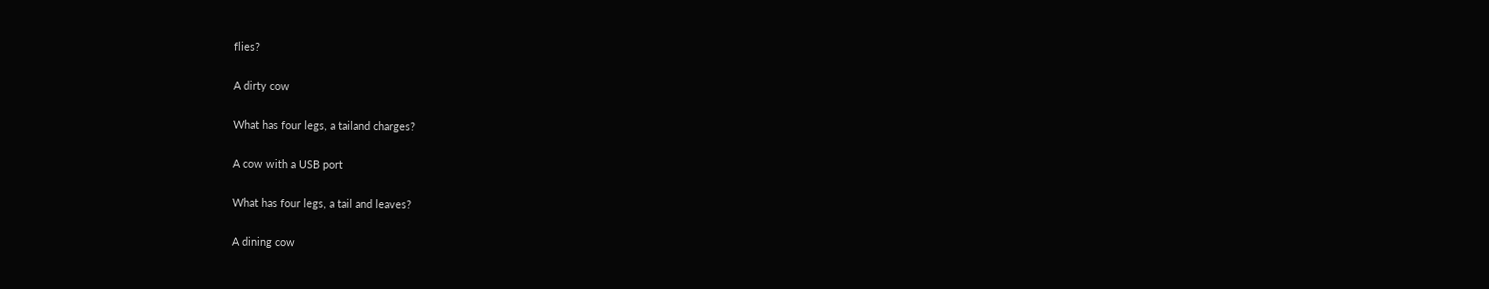flies?

A dirty cow

What has four legs, a tailand charges?

A cow with a USB port

What has four legs, a tail and leaves?

A dining cow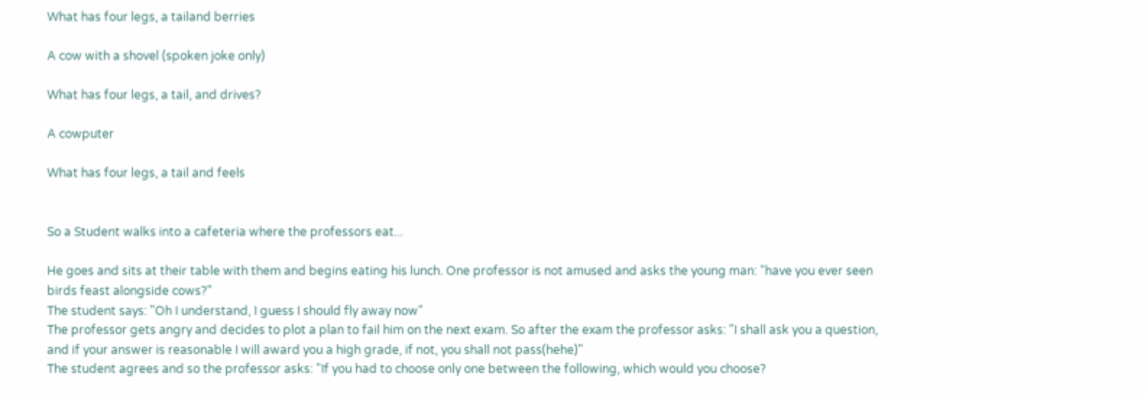What has four legs, a tailand berries

A cow with a shovel (spoken joke only)

What has four legs, a tail, and drives?

A cowputer

What has four legs, a tail and feels


So a Student walks into a cafeteria where the professors eat...

He goes and sits at their table with them and begins eating his lunch. One professor is not amused and asks the young man: "have you ever seen birds feast alongside cows?"
The student says: "Oh I understand, I guess I should fly away now"
The professor gets angry and decides to plot a plan to fail him on the next exam. So after the exam the professor asks: "I shall ask you a question, and if your answer is reasonable I will award you a high grade, if not, you shall not pass(hehe)"
The student agrees and so the professor asks: "If you had to choose only one between the following, which would you choose?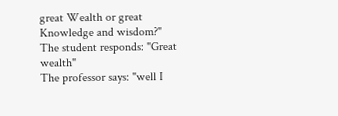great Wealth or great Knowledge and wisdom?"
The student responds: "Great wealth"
The professor says: "well I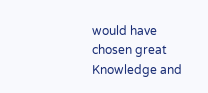would have chosen great Knowledge and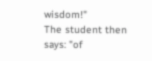wisdom!"
The student then says: "of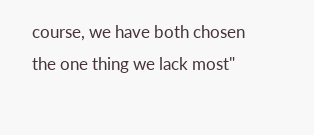course, we have both chosen the one thing we lack most"